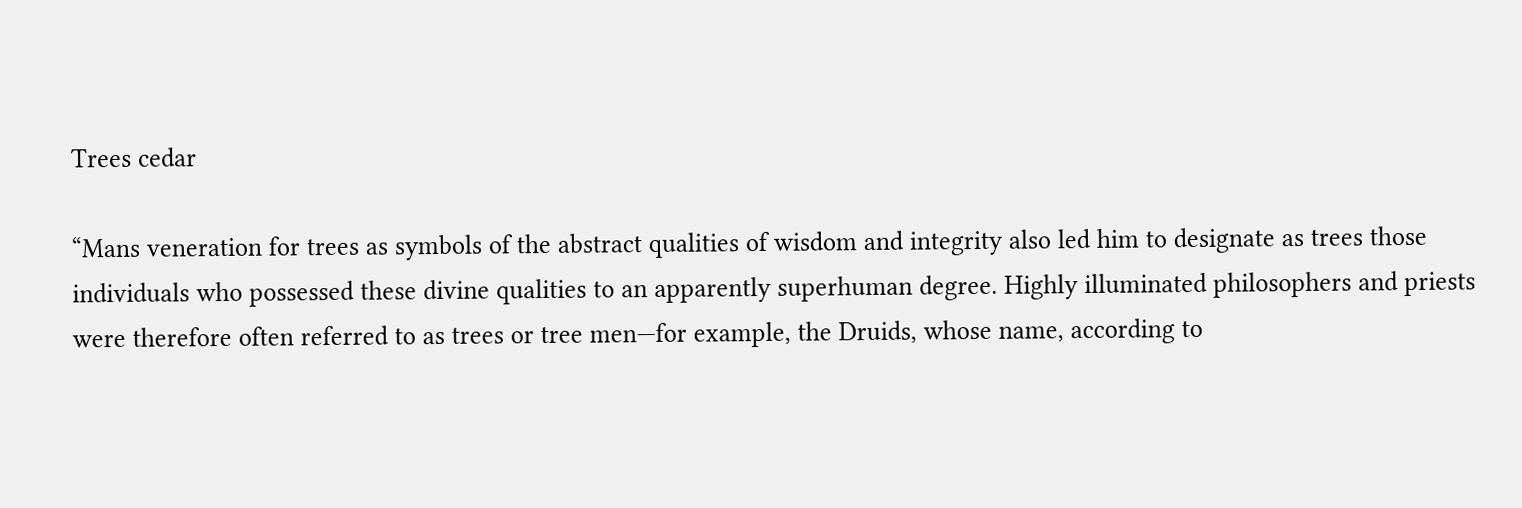Trees cedar

“Mans veneration for trees as symbols of the abstract qualities of wisdom and integrity also led him to designate as trees those individuals who possessed these divine qualities to an apparently superhuman degree. Highly illuminated philosophers and priests were therefore often referred to as trees or tree men—for example, the Druids, whose name, according to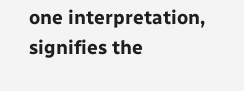one interpretation, signifies the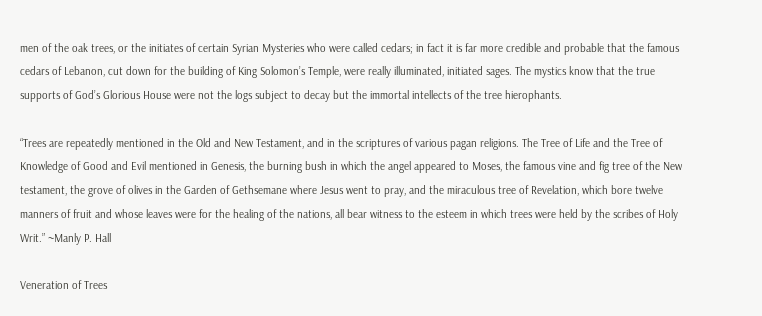men of the oak trees, or the initiates of certain Syrian Mysteries who were called cedars; in fact it is far more credible and probable that the famous cedars of Lebanon, cut down for the building of King Solomon’s Temple, were really illuminated, initiated sages. The mystics know that the true supports of God’s Glorious House were not the logs subject to decay but the immortal intellects of the tree hierophants.

“Trees are repeatedly mentioned in the Old and New Testament, and in the scriptures of various pagan religions. The Tree of Life and the Tree of Knowledge of Good and Evil mentioned in Genesis, the burning bush in which the angel appeared to Moses, the famous vine and fig tree of the New testament, the grove of olives in the Garden of Gethsemane where Jesus went to pray, and the miraculous tree of Revelation, which bore twelve manners of fruit and whose leaves were for the healing of the nations, all bear witness to the esteem in which trees were held by the scribes of Holy Writ.” ~Manly P. Hall

Veneration of Trees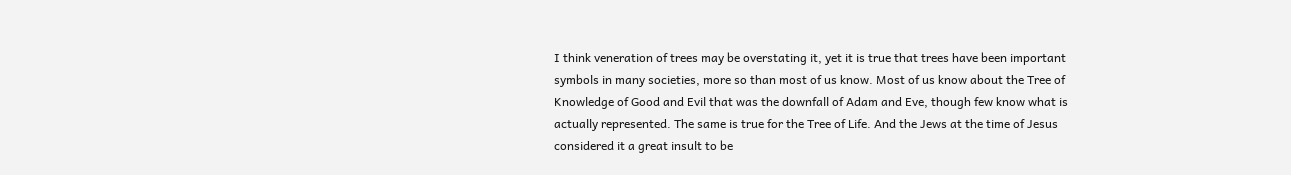I think veneration of trees may be overstating it, yet it is true that trees have been important symbols in many societies, more so than most of us know. Most of us know about the Tree of Knowledge of Good and Evil that was the downfall of Adam and Eve, though few know what is actually represented. The same is true for the Tree of Life. And the Jews at the time of Jesus considered it a great insult to be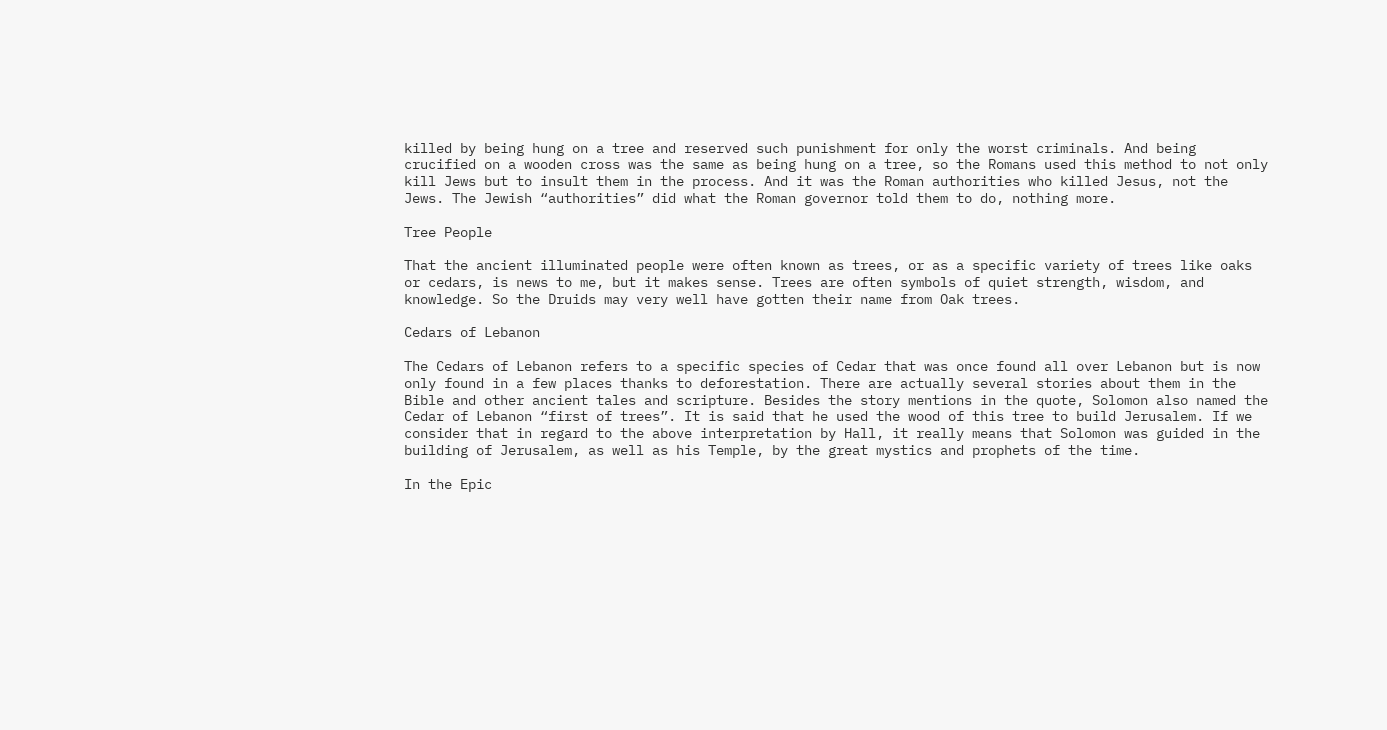killed by being hung on a tree and reserved such punishment for only the worst criminals. And being crucified on a wooden cross was the same as being hung on a tree, so the Romans used this method to not only kill Jews but to insult them in the process. And it was the Roman authorities who killed Jesus, not the Jews. The Jewish “authorities” did what the Roman governor told them to do, nothing more.

Tree People

That the ancient illuminated people were often known as trees, or as a specific variety of trees like oaks or cedars, is news to me, but it makes sense. Trees are often symbols of quiet strength, wisdom, and knowledge. So the Druids may very well have gotten their name from Oak trees.

Cedars of Lebanon

The Cedars of Lebanon refers to a specific species of Cedar that was once found all over Lebanon but is now only found in a few places thanks to deforestation. There are actually several stories about them in the Bible and other ancient tales and scripture. Besides the story mentions in the quote, Solomon also named the Cedar of Lebanon “first of trees”. It is said that he used the wood of this tree to build Jerusalem. If we consider that in regard to the above interpretation by Hall, it really means that Solomon was guided in the building of Jerusalem, as well as his Temple, by the great mystics and prophets of the time.

In the Epic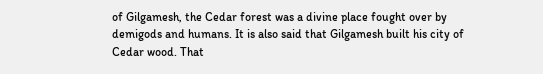of Gilgamesh, the Cedar forest was a divine place fought over by demigods and humans. It is also said that Gilgamesh built his city of Cedar wood. That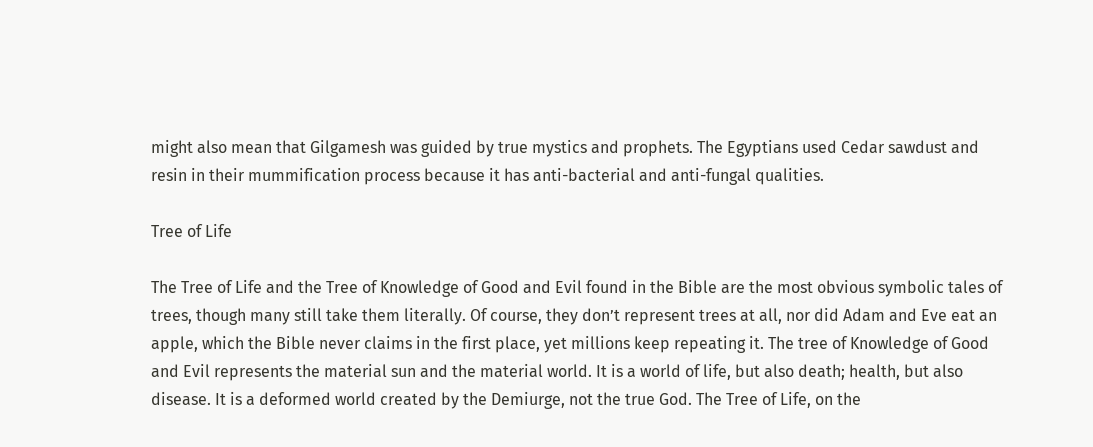might also mean that Gilgamesh was guided by true mystics and prophets. The Egyptians used Cedar sawdust and resin in their mummification process because it has anti-bacterial and anti-fungal qualities.

Tree of Life

The Tree of Life and the Tree of Knowledge of Good and Evil found in the Bible are the most obvious symbolic tales of trees, though many still take them literally. Of course, they don’t represent trees at all, nor did Adam and Eve eat an apple, which the Bible never claims in the first place, yet millions keep repeating it. The tree of Knowledge of Good and Evil represents the material sun and the material world. It is a world of life, but also death; health, but also disease. It is a deformed world created by the Demiurge, not the true God. The Tree of Life, on the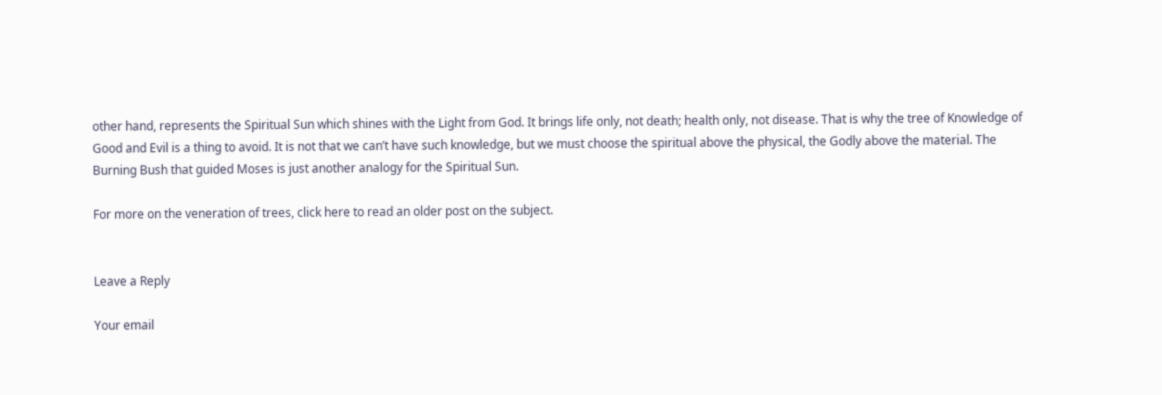other hand, represents the Spiritual Sun which shines with the Light from God. It brings life only, not death; health only, not disease. That is why the tree of Knowledge of Good and Evil is a thing to avoid. It is not that we can’t have such knowledge, but we must choose the spiritual above the physical, the Godly above the material. The Burning Bush that guided Moses is just another analogy for the Spiritual Sun.

For more on the veneration of trees, click here to read an older post on the subject.


Leave a Reply

Your email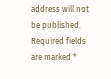address will not be published. Required fields are marked *